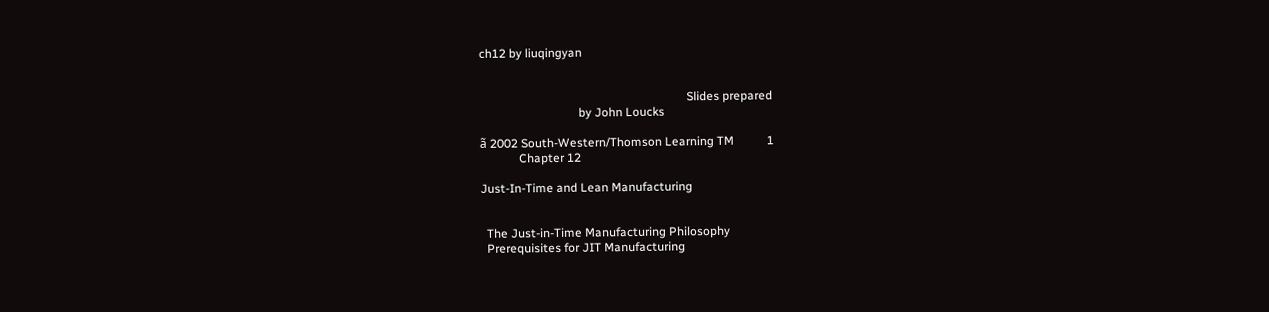ch12 by liuqingyan


                                                                     Slides prepared
                                 by John Loucks

ã 2002 South-Western/Thomson Learning TM           1
             Chapter 12

Just-In-Time and Lean Manufacturing


  The Just-in-Time Manufacturing Philosophy
  Prerequisites for JIT Manufacturing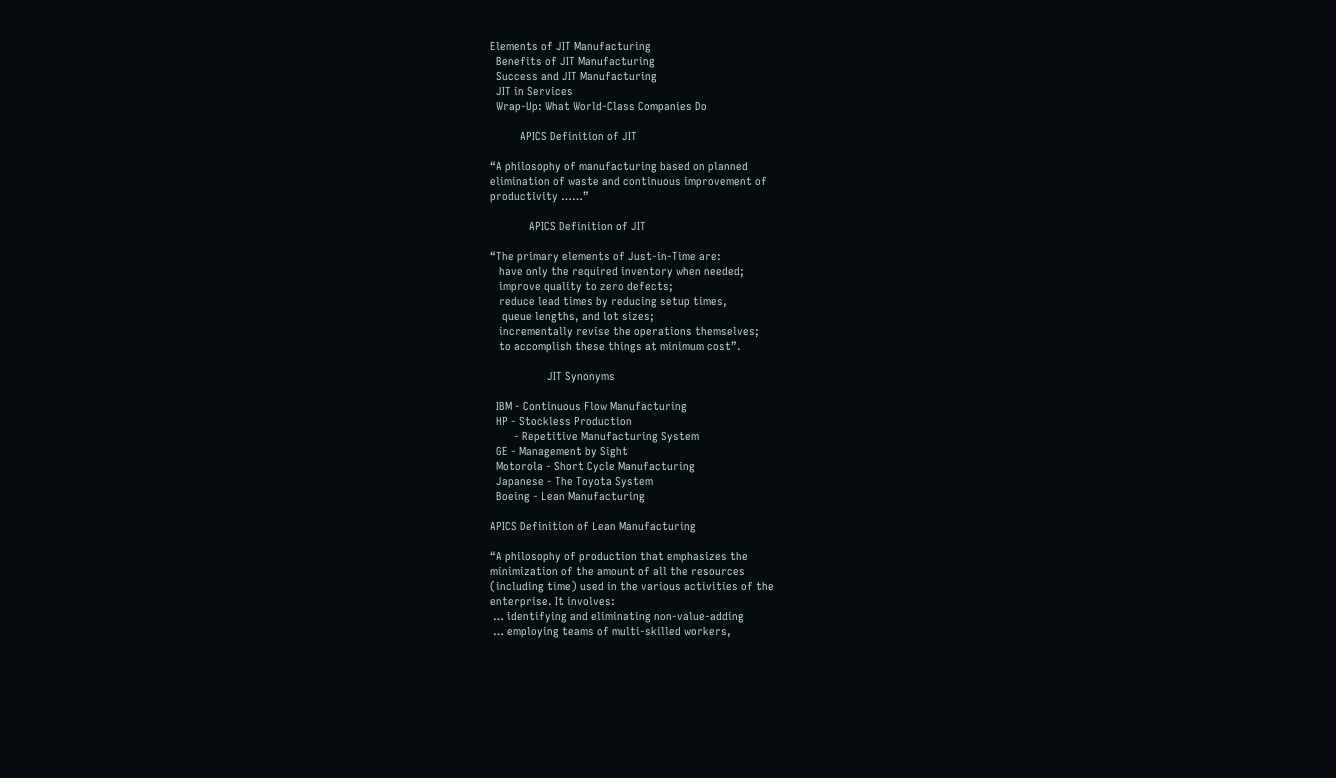Elements of JIT Manufacturing
  Benefits of JIT Manufacturing
  Success and JIT Manufacturing
  JIT in Services
  Wrap-Up: What World-Class Companies Do

          APICS Definition of JIT

“A philosophy of manufacturing based on planned
elimination of waste and continuous improvement of
productivity ……”

             APICS Definition of JIT

“The primary elements of Just-in-Time are:
   have only the required inventory when needed;
   improve quality to zero defects;
   reduce lead times by reducing setup times,
    queue lengths, and lot sizes;
   incrementally revise the operations themselves;
   to accomplish these things at minimum cost”.

                   JIT Synonyms

  IBM - Continuous Flow Manufacturing
  HP - Stockless Production
        - Repetitive Manufacturing System
  GE - Management by Sight
  Motorola - Short Cycle Manufacturing
  Japanese - The Toyota System
  Boeing - Lean Manufacturing

APICS Definition of Lean Manufacturing

“A philosophy of production that emphasizes the
minimization of the amount of all the resources
(including time) used in the various activities of the
enterprise. It involves:
 … identifying and eliminating non-value-adding
 … employing teams of multi-skilled workers,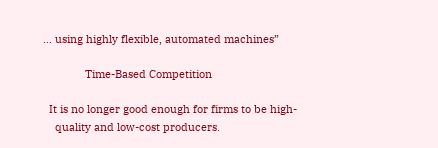… using highly flexible, automated machines”

              Time-Based Competition

  It is no longer good enough for firms to be high-
    quality and low-cost producers.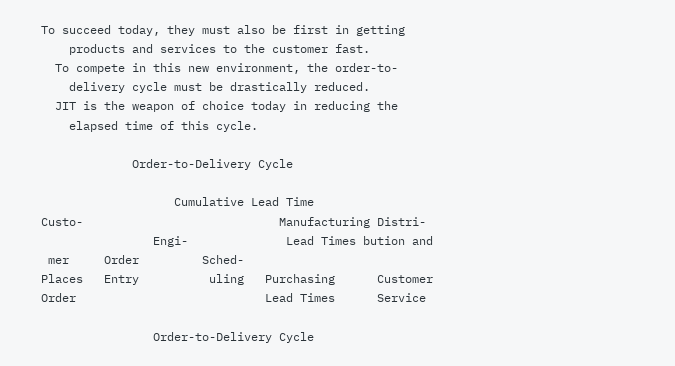To succeed today, they must also be first in getting
    products and services to the customer fast.
  To compete in this new environment, the order-to-
    delivery cycle must be drastically reduced.
  JIT is the weapon of choice today in reducing the
    elapsed time of this cycle.

             Order-to-Delivery Cycle

                   Cumulative Lead Time
Custo-                            Manufacturing Distri-
                Engi-              Lead Times bution and
 mer     Order         Sched-
Places   Entry          uling   Purchasing      Customer
Order                           Lead Times      Service

                Order-to-Delivery Cycle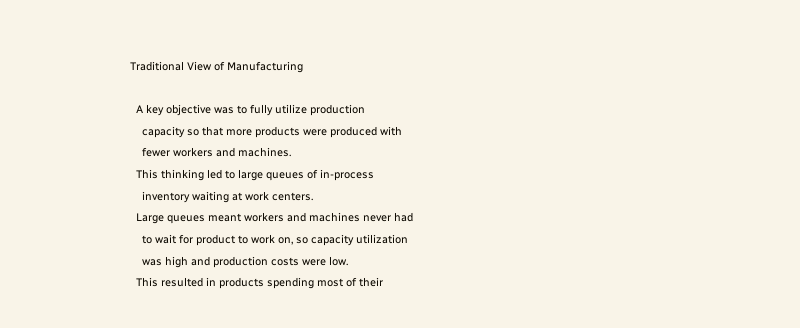Traditional View of Manufacturing

  A key objective was to fully utilize production
    capacity so that more products were produced with
    fewer workers and machines.
  This thinking led to large queues of in-process
    inventory waiting at work centers.
  Large queues meant workers and machines never had
    to wait for product to work on, so capacity utilization
    was high and production costs were low.
  This resulted in products spending most of their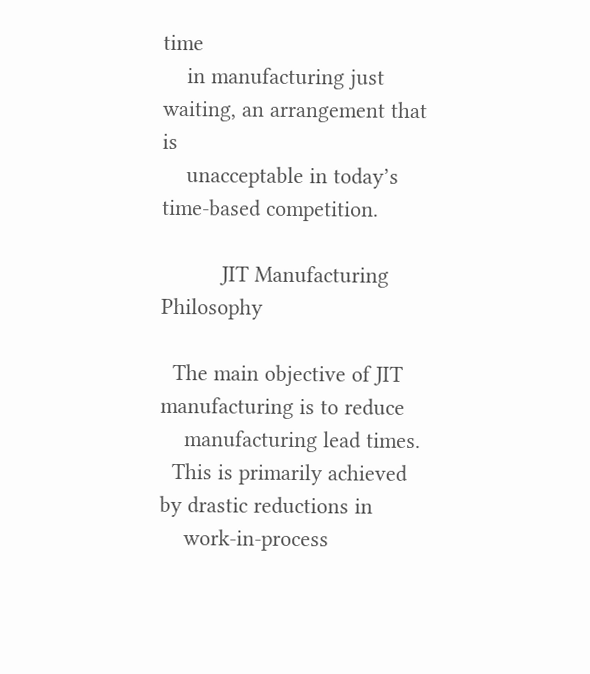time
    in manufacturing just waiting, an arrangement that is
    unacceptable in today’s time-based competition.

          JIT Manufacturing Philosophy

  The main objective of JIT manufacturing is to reduce
    manufacturing lead times.
  This is primarily achieved by drastic reductions in
    work-in-process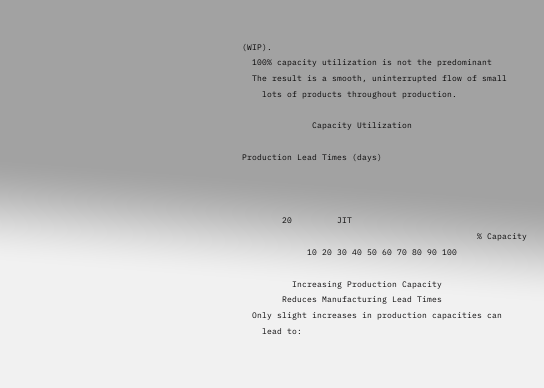(WIP).
  100% capacity utilization is not the predominant
  The result is a smooth, uninterrupted flow of small
    lots of products throughout production.

              Capacity Utilization

Production Lead Times (days)



        20         JIT
                                               % Capacity
             10 20 30 40 50 60 70 80 90 100

          Increasing Production Capacity
        Reduces Manufacturing Lead Times
  Only slight increases in production capacities can
    lead to: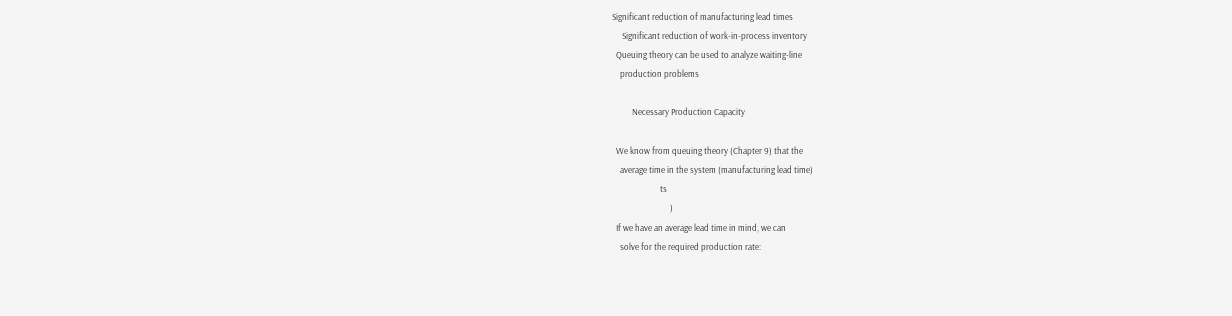Significant reduction of manufacturing lead times
     Significant reduction of work-in-process inventory
  Queuing theory can be used to analyze waiting-line
    production problems

          Necessary Production Capacity

  We know from queuing theory (Chapter 9) that the
    average time in the system (manufacturing lead time)
                        ts
                             )
  If we have an average lead time in mind, we can
    solve for the required production rate: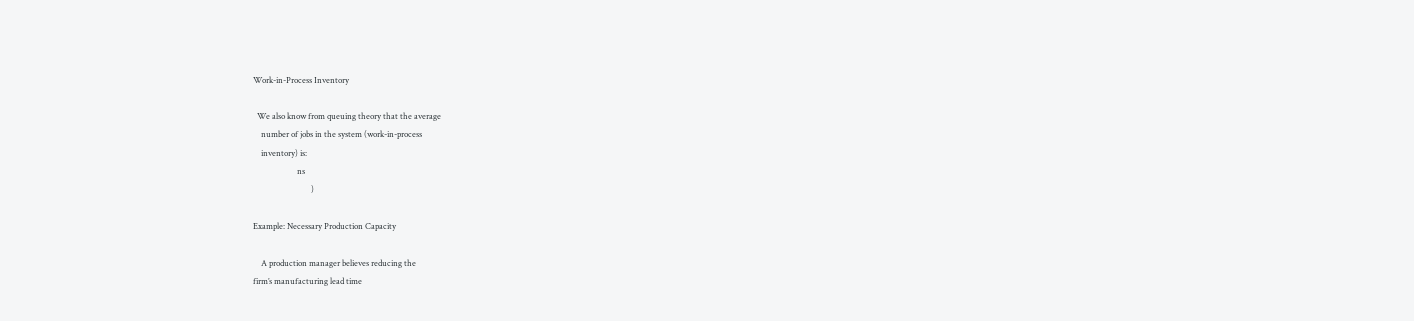Work-in-Process Inventory

  We also know from queuing theory that the average
    number of jobs in the system (work-in-process
    inventory) is:
                      ns
                             )

Example: Necessary Production Capacity

    A production manager believes reducing the
firm’s manufacturing lead time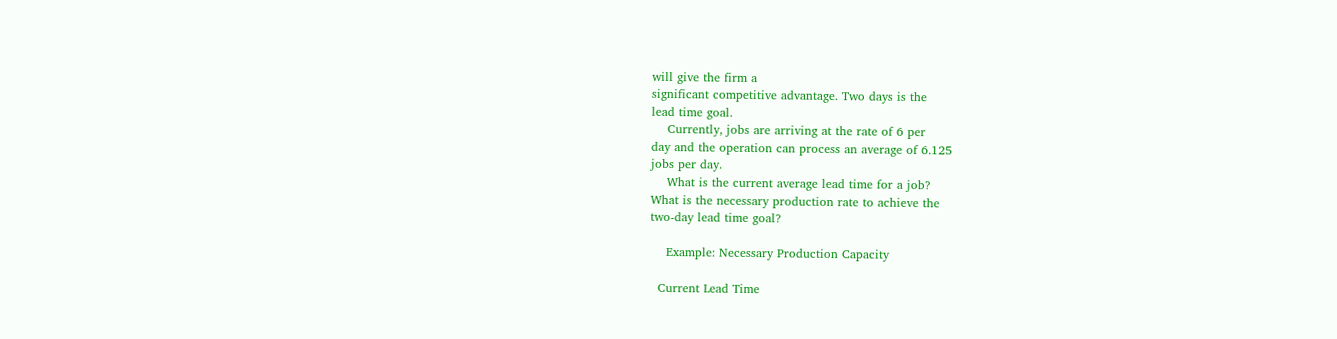will give the firm a
significant competitive advantage. Two days is the
lead time goal.
    Currently, jobs are arriving at the rate of 6 per
day and the operation can process an average of 6.125
jobs per day.
    What is the current average lead time for a job?
What is the necessary production rate to achieve the
two-day lead time goal?

    Example: Necessary Production Capacity

  Current Lead Time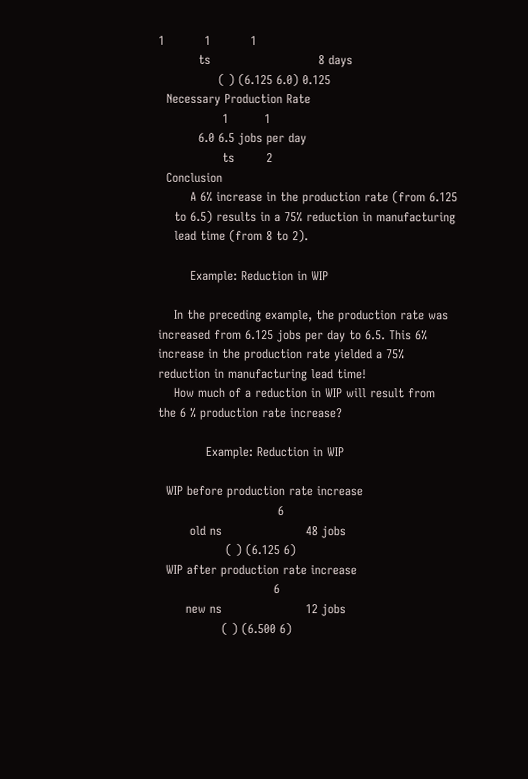1          1          1
          ts                           8 days
               ( ) (6.125 6.0) 0.125
  Necessary Production Rate
                1         1
          6.0 6.5 jobs per day
                ts        2
  Conclusion
        A 6% increase in the production rate (from 6.125
    to 6.5) results in a 75% reduction in manufacturing
    lead time (from 8 to 2).

        Example: Reduction in WIP

    In the preceding example, the production rate was
increased from 6.125 jobs per day to 6.5. This 6%
increase in the production rate yielded a 75%
reduction in manufacturing lead time!
    How much of a reduction in WIP will result from
the 6 % production rate increase?

            Example: Reduction in WIP

  WIP before production rate increase
                              6
        old ns                     48 jobs
                 ( ) (6.125 6)
  WIP after production rate increase
                             6
       new ns                     12 jobs
                ( ) (6.500 6)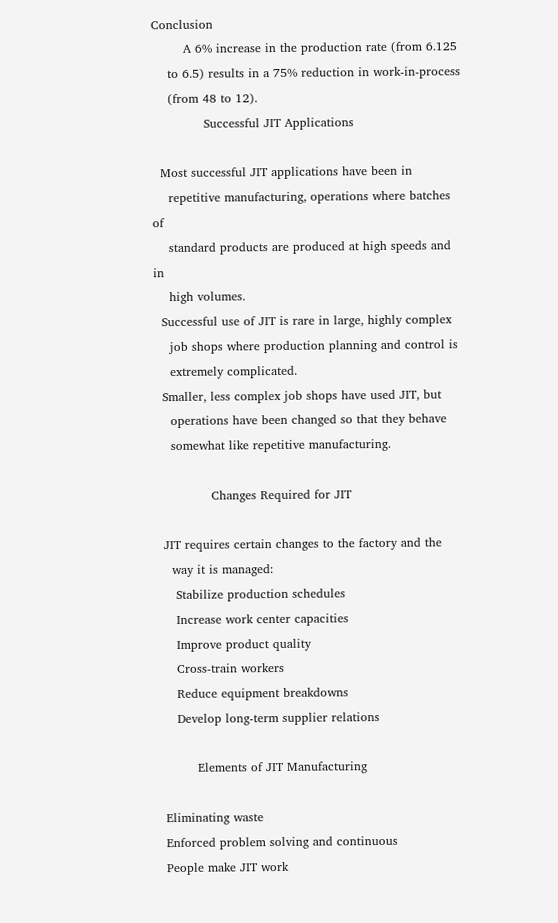Conclusion
        A 6% increase in the production rate (from 6.125
    to 6.5) results in a 75% reduction in work-in-process
    (from 48 to 12).
             Successful JIT Applications

  Most successful JIT applications have been in
    repetitive manufacturing, operations where batches of
    standard products are produced at high speeds and in
    high volumes.
  Successful use of JIT is rare in large, highly complex
    job shops where production planning and control is
    extremely complicated.
  Smaller, less complex job shops have used JIT, but
    operations have been changed so that they behave
    somewhat like repetitive manufacturing.

              Changes Required for JIT

  JIT requires certain changes to the factory and the
    way it is managed:
     Stabilize production schedules
     Increase work center capacities
     Improve product quality
     Cross-train workers
     Reduce equipment breakdowns
     Develop long-term supplier relations

          Elements of JIT Manufacturing

  Eliminating waste
  Enforced problem solving and continuous
  People make JIT work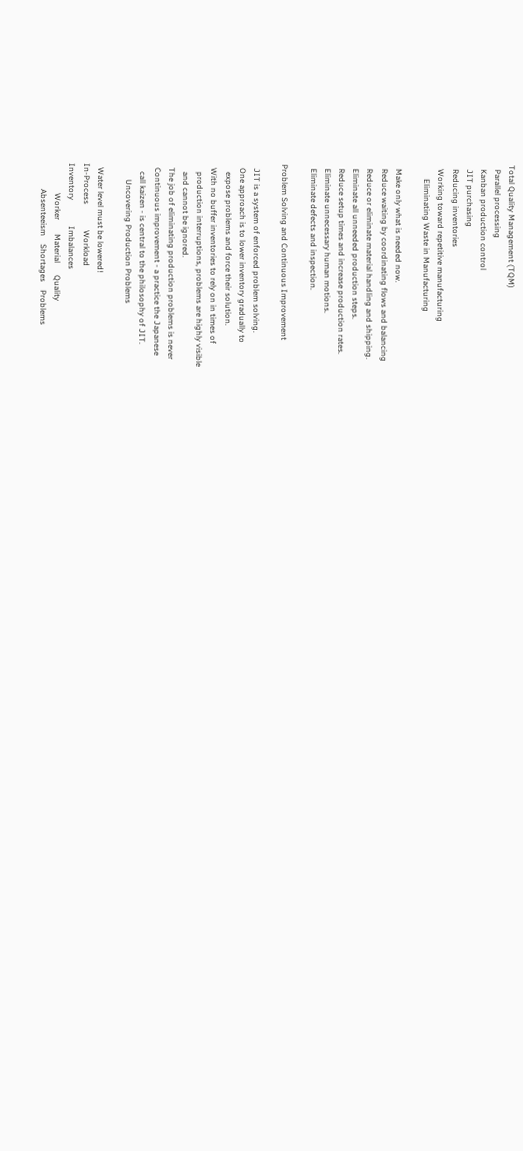Total Quality Management (TQM)
  Parallel processing
  Kanban production control
  JIT purchasing
  Reducing inventories
  Working toward repetitive manufacturing
       Eliminating Waste in Manufacturing

  Make only what is needed now.
  Reduce waiting by coordinating flows and balancing
  Reduce or eliminate material handling and shipping.
  Eliminate all unneeded production steps.
  Reduce setup times and increase production rates.
  Eliminate unnecessary human motions.
  Eliminate defects and inspection.

Problem Solving and Continuous Improvement

  JIT is a system of enforced problem solving.
  One approach is to lower inventory gradually to
    expose problems and force their solution.
  With no buffer inventories to rely on in times of
    production interruptions, problems are highly visible
    and cannot be ignored.
  The job of eliminating production problems is never
  Continuous improvement - a practice the Japanese
    call kaizen - is central to the philosophy of JIT.
        Uncovering Production Problems

  Water level must be lowered!
In-Process             Workload
Inventory             Imbalances
               Worker       Material      Quality
             Absenteeism    Shortages    Problems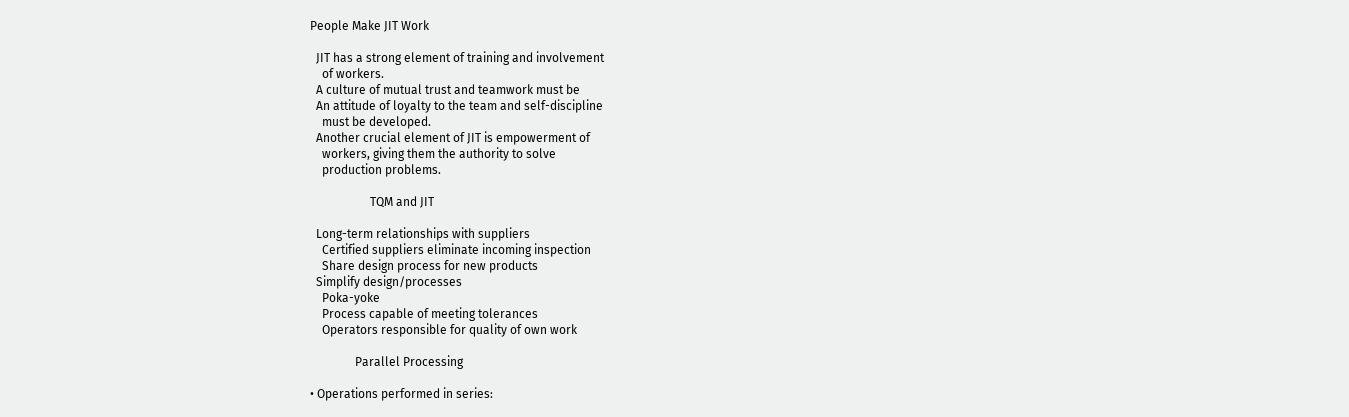People Make JIT Work

  JIT has a strong element of training and involvement
    of workers.
  A culture of mutual trust and teamwork must be
  An attitude of loyalty to the team and self-discipline
    must be developed.
  Another crucial element of JIT is empowerment of
    workers, giving them the authority to solve
    production problems.

                    TQM and JIT

  Long-term relationships with suppliers
    Certified suppliers eliminate incoming inspection
    Share design process for new products
  Simplify design/processes
    Poka-yoke
    Process capable of meeting tolerances
    Operators responsible for quality of own work

               Parallel Processing

• Operations performed in series: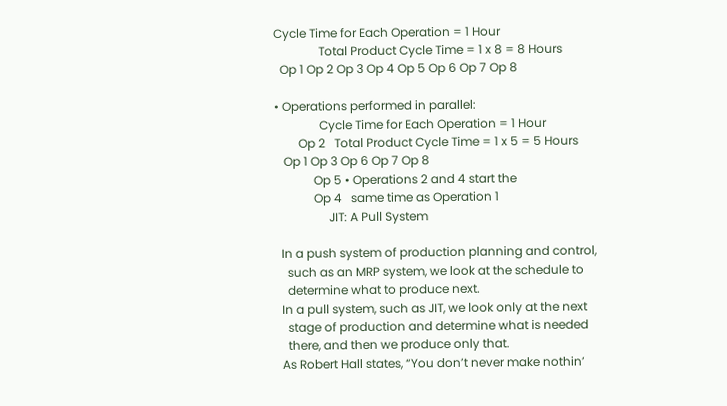Cycle Time for Each Operation = 1 Hour
               Total Product Cycle Time = 1 x 8 = 8 Hours
  Op 1 Op 2 Op 3 Op 4 Op 5 Op 6 Op 7 Op 8

• Operations performed in parallel:
               Cycle Time for Each Operation = 1 Hour
        Op 2   Total Product Cycle Time = 1 x 5 = 5 Hours
   Op 1 Op 3 Op 6 Op 7 Op 8
             Op 5 • Operations 2 and 4 start the
             Op 4   same time as Operation 1
                  JIT: A Pull System

  In a push system of production planning and control,
    such as an MRP system, we look at the schedule to
    determine what to produce next.
  In a pull system, such as JIT, we look only at the next
    stage of production and determine what is needed
    there, and then we produce only that.
  As Robert Hall states, “You don’t never make nothin’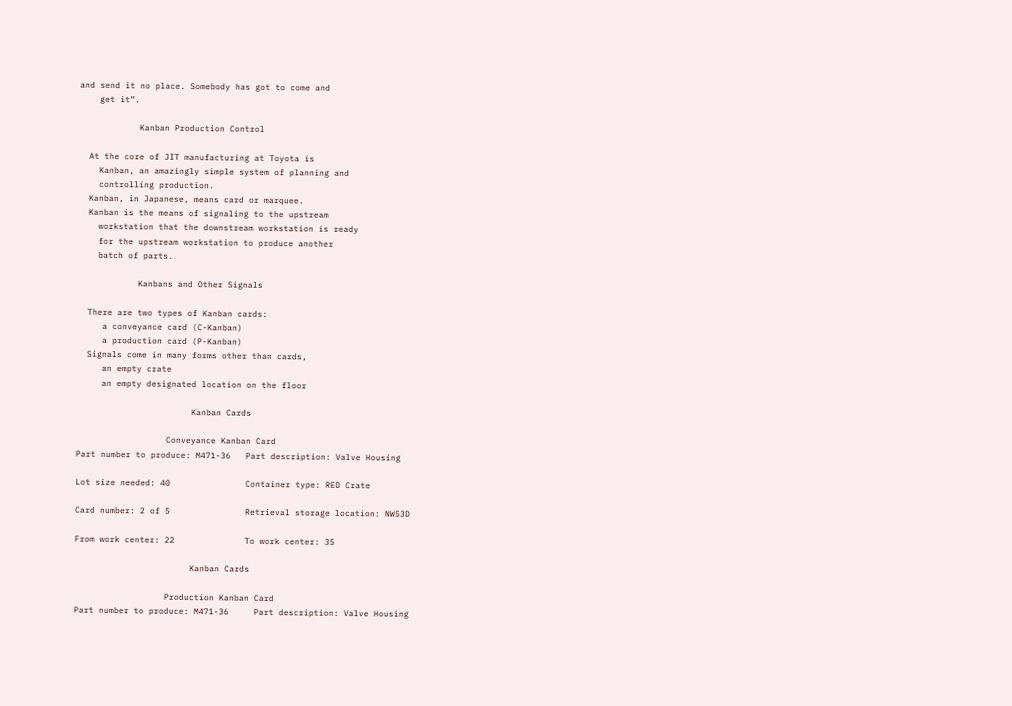and send it no place. Somebody has got to come and
    get it”.

            Kanban Production Control

  At the core of JIT manufacturing at Toyota is
    Kanban, an amazingly simple system of planning and
    controlling production.
  Kanban, in Japanese, means card or marquee.
  Kanban is the means of signaling to the upstream
    workstation that the downstream workstation is ready
    for the upstream workstation to produce another
    batch of parts.

            Kanbans and Other Signals

  There are two types of Kanban cards:
     a conveyance card (C-Kanban)
     a production card (P-Kanban)
  Signals come in many forms other than cards,
     an empty crate
     an empty designated location on the floor

                       Kanban Cards

                  Conveyance Kanban Card
Part number to produce: M471-36   Part description: Valve Housing

Lot size needed: 40               Container type: RED Crate

Card number: 2 of 5               Retrieval storage location: NW53D

From work center: 22              To work center: 35

                       Kanban Cards

                  Production Kanban Card
Part number to produce: M471-36     Part description: Valve Housing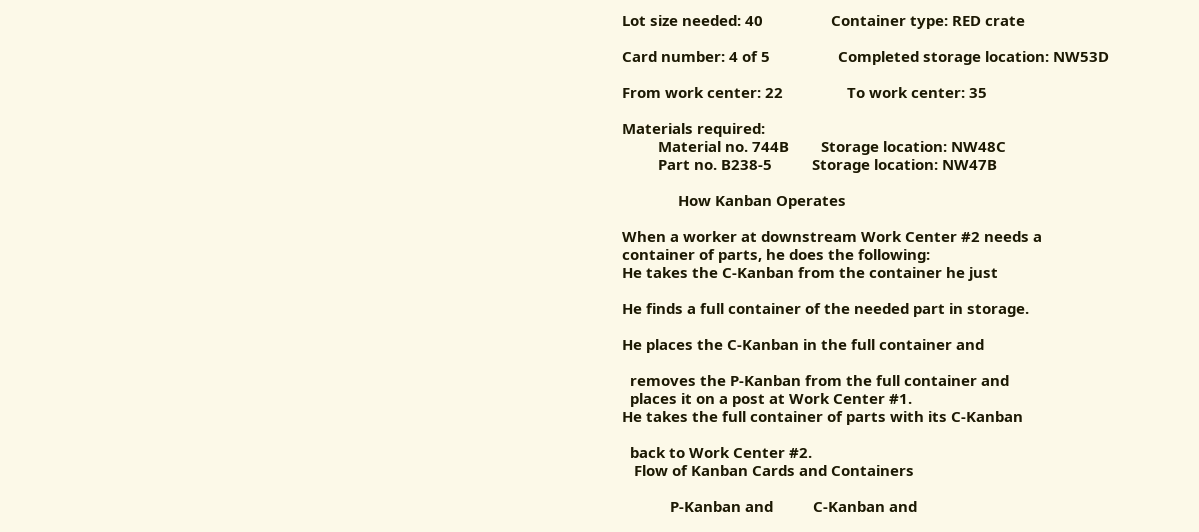Lot size needed: 40                 Container type: RED crate

Card number: 4 of 5                 Completed storage location: NW53D

From work center: 22                To work center: 35

Materials required:
         Material no. 744B        Storage location: NW48C
         Part no. B238-5          Storage location: NW47B

              How Kanban Operates

When a worker at downstream Work Center #2 needs a
container of parts, he does the following:
He takes the C-Kanban from the container he just

He finds a full container of the needed part in storage.

He places the C-Kanban in the full container and

  removes the P-Kanban from the full container and
  places it on a post at Work Center #1.
He takes the full container of parts with its C-Kanban

  back to Work Center #2.
   Flow of Kanban Cards and Containers

            P-Kanban and          C-Kanban and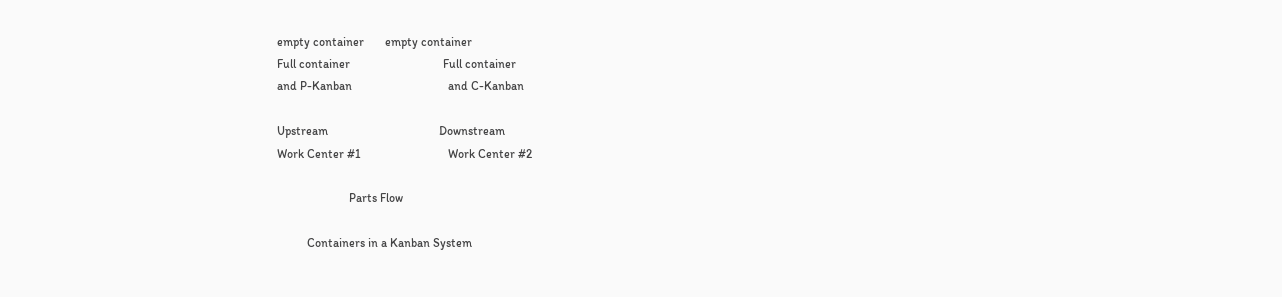empty container       empty container
Full container                               Full container
and P-Kanban                                and C-Kanban

Upstream                                     Downstream
Work Center #1                             Work Center #2

                        Parts Flow

          Containers in a Kanban System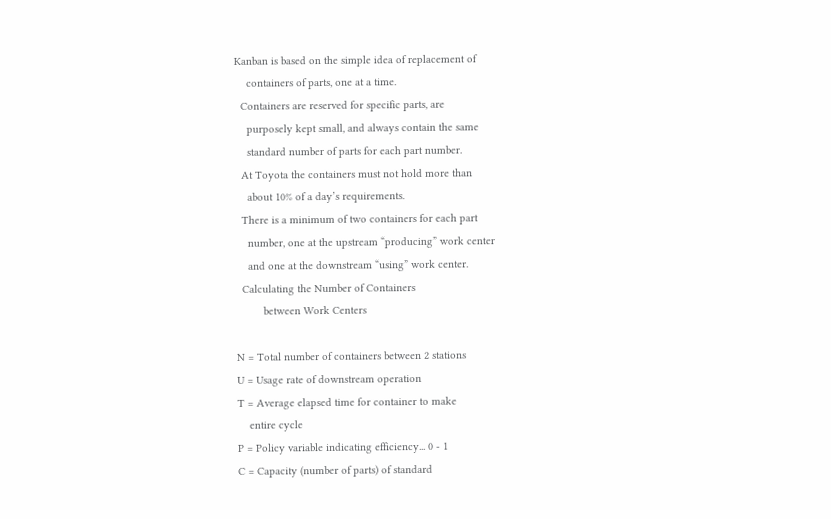Kanban is based on the simple idea of replacement of
    containers of parts, one at a time.
  Containers are reserved for specific parts, are
    purposely kept small, and always contain the same
    standard number of parts for each part number.
  At Toyota the containers must not hold more than
    about 10% of a day’s requirements.
  There is a minimum of two containers for each part
    number, one at the upstream “producing” work center
    and one at the downstream “using” work center.
  Calculating the Number of Containers
         between Work Centers

N = Total number of containers between 2 stations
U = Usage rate of downstream operation
T = Average elapsed time for container to make
    entire cycle
P = Policy variable indicating efficiency... 0 - 1
C = Capacity (number of parts) of standard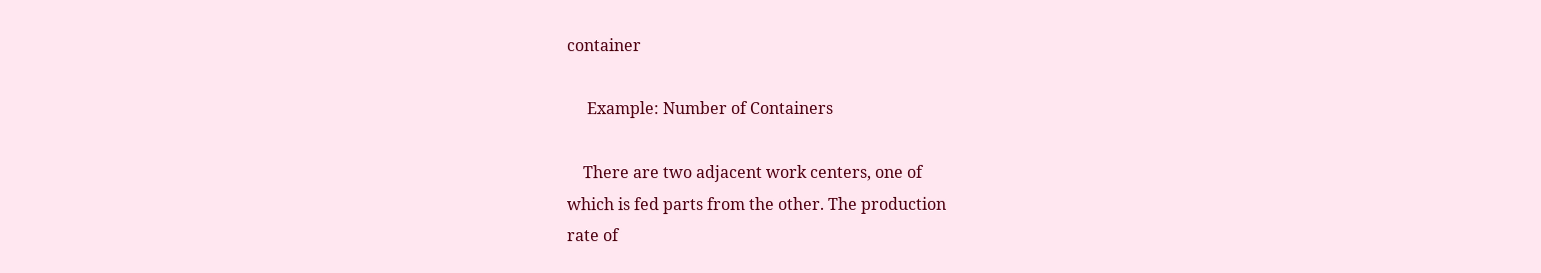container

     Example: Number of Containers

    There are two adjacent work centers, one of
which is fed parts from the other. The production
rate of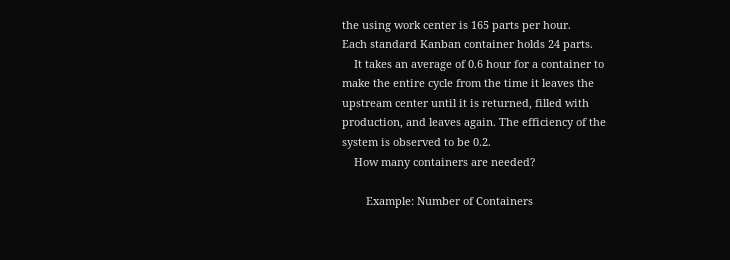the using work center is 165 parts per hour.
Each standard Kanban container holds 24 parts.
    It takes an average of 0.6 hour for a container to
make the entire cycle from the time it leaves the
upstream center until it is returned, filled with
production, and leaves again. The efficiency of the
system is observed to be 0.2.
    How many containers are needed?

        Example: Number of Containers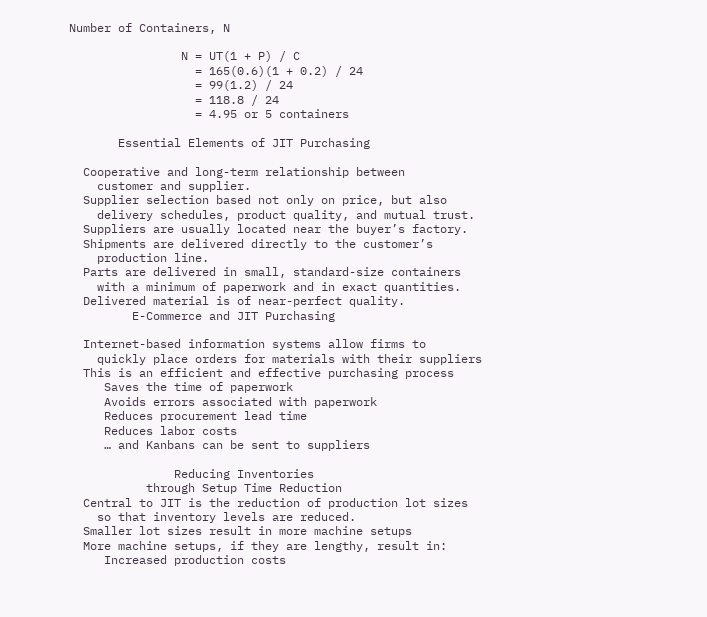Number of Containers, N

                N = UT(1 + P) / C
                  = 165(0.6)(1 + 0.2) / 24
                  = 99(1.2) / 24
                  = 118.8 / 24
                  = 4.95 or 5 containers

       Essential Elements of JIT Purchasing

  Cooperative and long-term relationship between
    customer and supplier.
  Supplier selection based not only on price, but also
    delivery schedules, product quality, and mutual trust.
  Suppliers are usually located near the buyer’s factory.
  Shipments are delivered directly to the customer’s
    production line.
  Parts are delivered in small, standard-size containers
    with a minimum of paperwork and in exact quantities.
  Delivered material is of near-perfect quality.
         E-Commerce and JIT Purchasing

  Internet-based information systems allow firms to
    quickly place orders for materials with their suppliers
  This is an efficient and effective purchasing process
     Saves the time of paperwork
     Avoids errors associated with paperwork
     Reduces procurement lead time
     Reduces labor costs
     … and Kanbans can be sent to suppliers

               Reducing Inventories
           through Setup Time Reduction
  Central to JIT is the reduction of production lot sizes
    so that inventory levels are reduced.
  Smaller lot sizes result in more machine setups
  More machine setups, if they are lengthy, result in:
     Increased production costs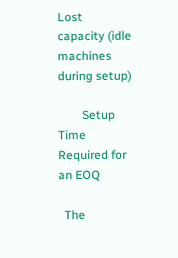Lost capacity (idle machines during setup)

        Setup Time Required for an EOQ

  The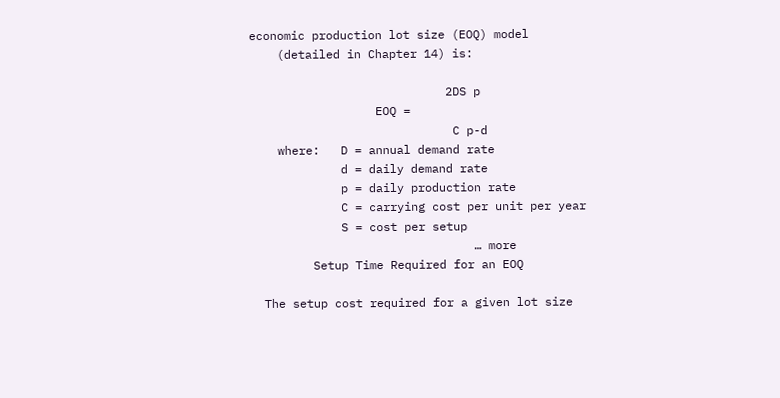economic production lot size (EOQ) model
    (detailed in Chapter 14) is:

                            2DS p
                  EOQ =
                             C p-d
    where:   D = annual demand rate
             d = daily demand rate
             p = daily production rate
             C = carrying cost per unit per year
             S = cost per setup
                                … more
         Setup Time Required for an EOQ

  The setup cost required for a given lot size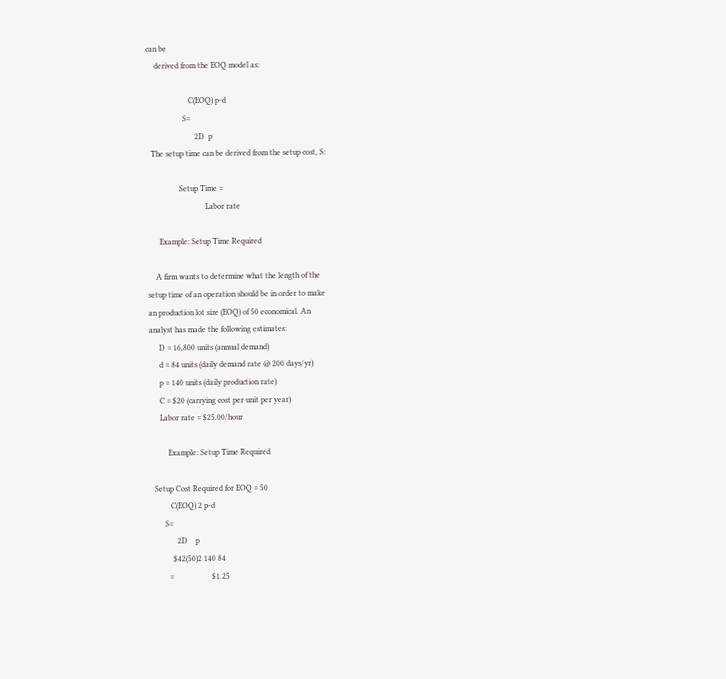can be
    derived from the EOQ model as:

                     C(EOQ) p-d
                  S=
                        2D  p
  The setup time can be derived from the setup cost, S:

                Setup Time =
                             Labor rate

      Example: Setup Time Required

    A firm wants to determine what the length of the
setup time of an operation should be in order to make
an production lot size (EOQ) of 50 economical. An
analyst has made the following estimates:
     D = 16,800 units (annual demand)
     d = 84 units (daily demand rate @ 200 days/yr)
     p = 140 units (daily production rate)
     C = $20 (carrying cost per unit per year)
     Labor rate = $25.00/hour

         Example: Setup Time Required

  Setup Cost Required for EOQ = 50
          C(EOQ) 2 p-d
       S=
             2D    p
           $42(50)2 140 84
         =                   $1.25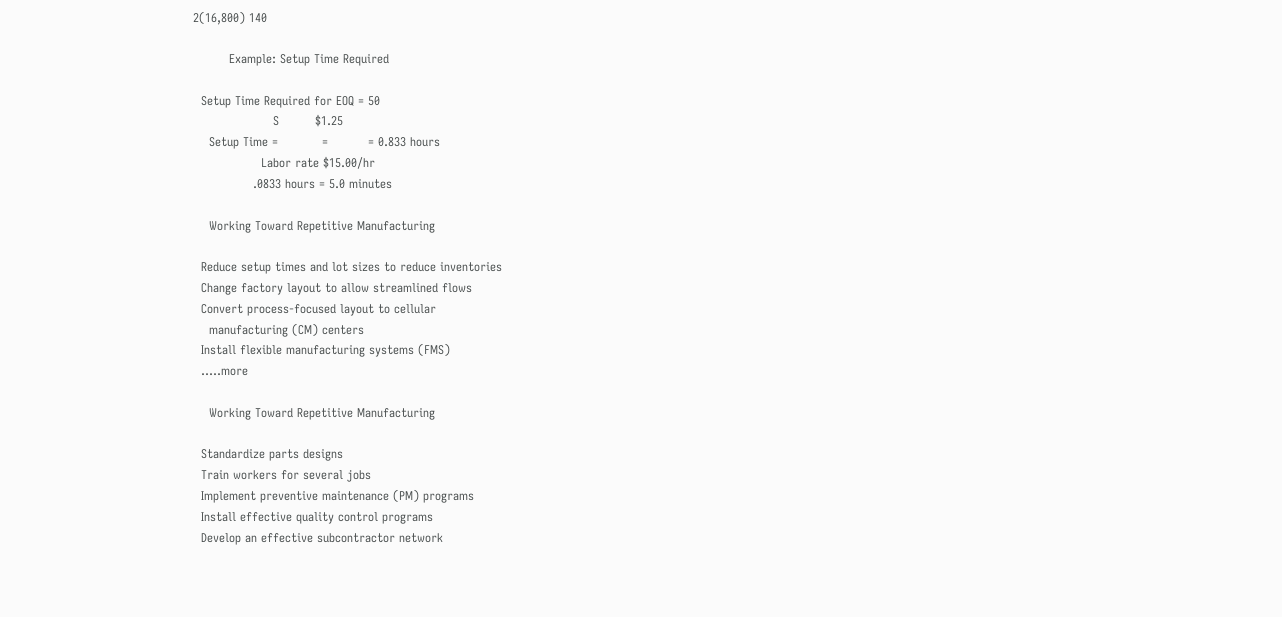2(16,800) 140

         Example: Setup Time Required

  Setup Time Required for EOQ = 50
                    S         $1.25
    Setup Time =           =          = 0.833 hours
                 Labor rate $15.00/hr
               .0833 hours = 5.0 minutes

    Working Toward Repetitive Manufacturing

  Reduce setup times and lot sizes to reduce inventories
  Change factory layout to allow streamlined flows
  Convert process-focused layout to cellular
    manufacturing (CM) centers
  Install flexible manufacturing systems (FMS)
  …..more

    Working Toward Repetitive Manufacturing

  Standardize parts designs
  Train workers for several jobs
  Implement preventive maintenance (PM) programs
  Install effective quality control programs
  Develop an effective subcontractor network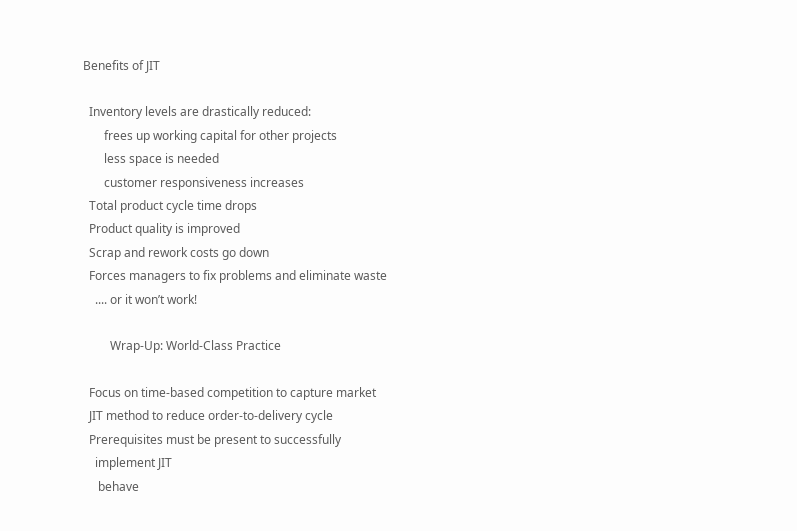Benefits of JIT

  Inventory levels are drastically reduced:
       frees up working capital for other projects
       less space is needed
       customer responsiveness increases
  Total product cycle time drops
  Product quality is improved
  Scrap and rework costs go down
  Forces managers to fix problems and eliminate waste
    .... or it won’t work!

         Wrap-Up: World-Class Practice

  Focus on time-based competition to capture market
  JIT method to reduce order-to-delivery cycle
  Prerequisites must be present to successfully
    implement JIT
     behave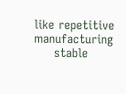like repetitive manufacturing
     stable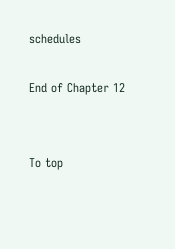schedules

End of Chapter 12


To top